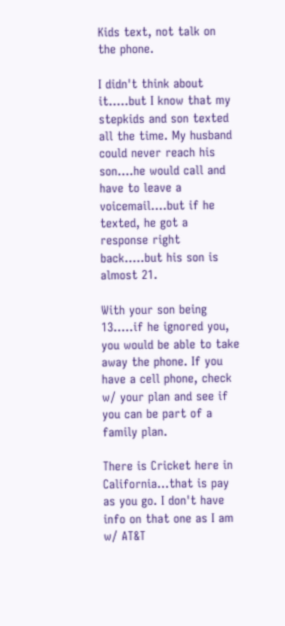Kids text, not talk on the phone.

I didn't think about it.....but I know that my stepkids and son texted all the time. My husband could never reach his son....he would call and have to leave a voicemail....but if he texted, he got a response right back.....but his son is almost 21.

With your son being 13.....if he ignored you, you would be able to take away the phone. If you have a cell phone, check w/ your plan and see if you can be part of a family plan.

There is Cricket here in California...that is pay as you go. I don't have info on that one as I am w/ AT&T